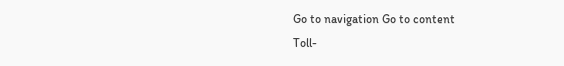Go to navigation Go to content
Toll-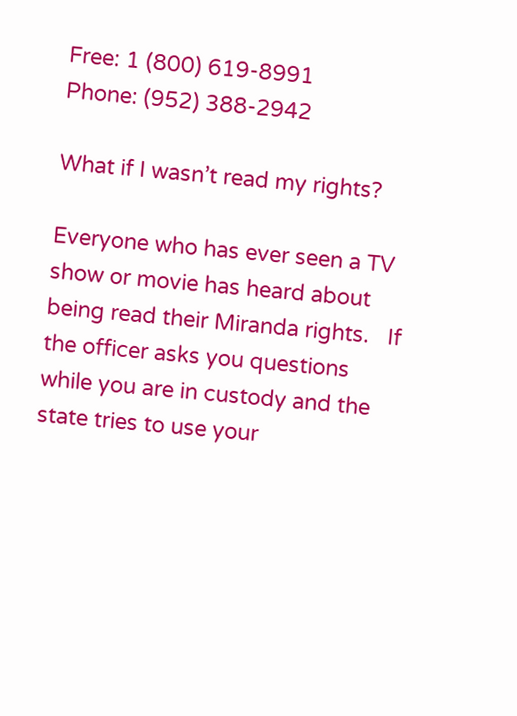Free: 1 (800) 619-8991
Phone: (952) 388-2942

What if I wasn’t read my rights?

Everyone who has ever seen a TV show or movie has heard about being read their Miranda rights.   If the officer asks you questions while you are in custody and the state tries to use your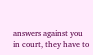answers against you in court, they have to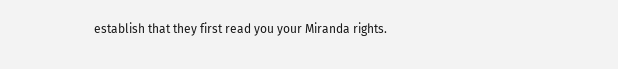establish that they first read you your Miranda rights.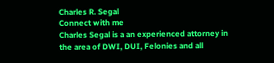Charles R. Segal
Connect with me
Charles Segal is a an experienced attorney in the area of DWI, DUI, Felonies and all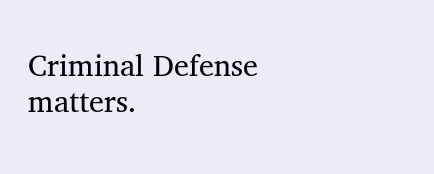Criminal Defense matters.